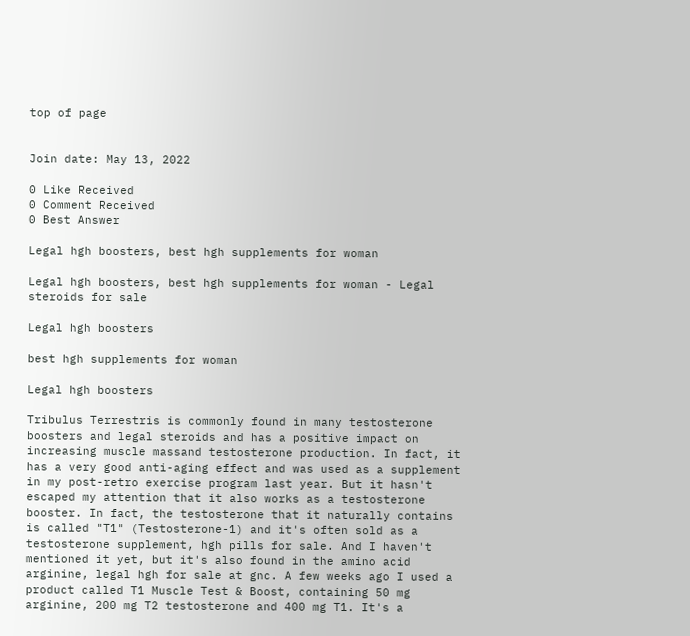top of page


Join date: May 13, 2022

0 Like Received
0 Comment Received
0 Best Answer

Legal hgh boosters, best hgh supplements for woman

Legal hgh boosters, best hgh supplements for woman - Legal steroids for sale

Legal hgh boosters

best hgh supplements for woman

Legal hgh boosters

Tribulus Terrestris is commonly found in many testosterone boosters and legal steroids and has a positive impact on increasing muscle massand testosterone production. In fact, it has a very good anti-aging effect and was used as a supplement in my post-retro exercise program last year. But it hasn't escaped my attention that it also works as a testosterone booster. In fact, the testosterone that it naturally contains is called "T1" (Testosterone-1) and it's often sold as a testosterone supplement, hgh pills for sale. And I haven't mentioned it yet, but it's also found in the amino acid arginine, legal hgh for sale at gnc. A few weeks ago I used a product called T1 Muscle Test & Boost, containing 50 mg arginine, 200 mg T2 testosterone and 400 mg T1. It's a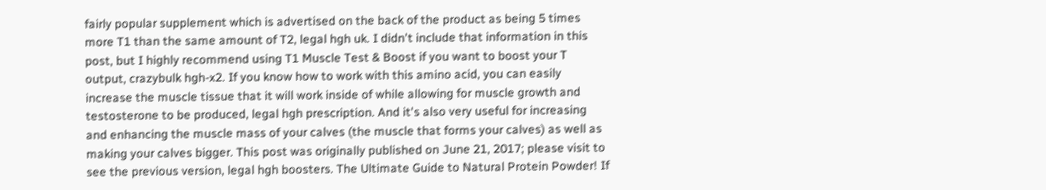fairly popular supplement which is advertised on the back of the product as being 5 times more T1 than the same amount of T2, legal hgh uk. I didn't include that information in this post, but I highly recommend using T1 Muscle Test & Boost if you want to boost your T output, crazybulk hgh-x2. If you know how to work with this amino acid, you can easily increase the muscle tissue that it will work inside of while allowing for muscle growth and testosterone to be produced, legal hgh prescription. And it's also very useful for increasing and enhancing the muscle mass of your calves (the muscle that forms your calves) as well as making your calves bigger. This post was originally published on June 21, 2017; please visit to see the previous version, legal hgh boosters. The Ultimate Guide to Natural Protein Powder! If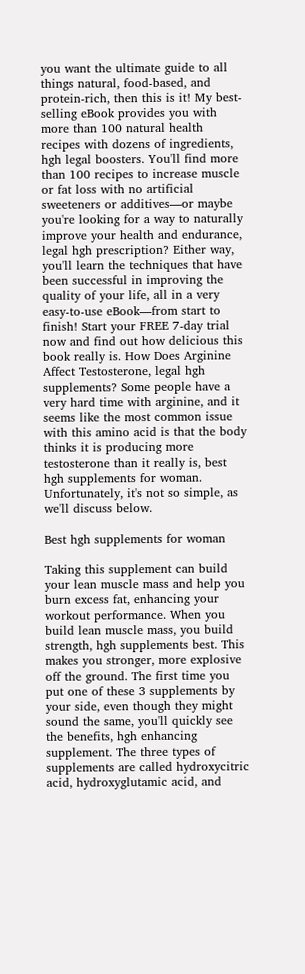you want the ultimate guide to all things natural, food-based, and protein-rich, then this is it! My best-selling eBook provides you with more than 100 natural health recipes with dozens of ingredients, hgh legal boosters. You'll find more than 100 recipes to increase muscle or fat loss with no artificial sweeteners or additives—or maybe you're looking for a way to naturally improve your health and endurance, legal hgh prescription? Either way, you'll learn the techniques that have been successful in improving the quality of your life, all in a very easy-to-use eBook—from start to finish! Start your FREE 7-day trial now and find out how delicious this book really is. How Does Arginine Affect Testosterone, legal hgh supplements? Some people have a very hard time with arginine, and it seems like the most common issue with this amino acid is that the body thinks it is producing more testosterone than it really is, best hgh supplements for woman. Unfortunately, it's not so simple, as we'll discuss below.

Best hgh supplements for woman

Taking this supplement can build your lean muscle mass and help you burn excess fat, enhancing your workout performance. When you build lean muscle mass, you build strength, hgh supplements best. This makes you stronger, more explosive off the ground. The first time you put one of these 3 supplements by your side, even though they might sound the same, you'll quickly see the benefits, hgh enhancing supplement. The three types of supplements are called hydroxycitric acid, hydroxyglutamic acid, and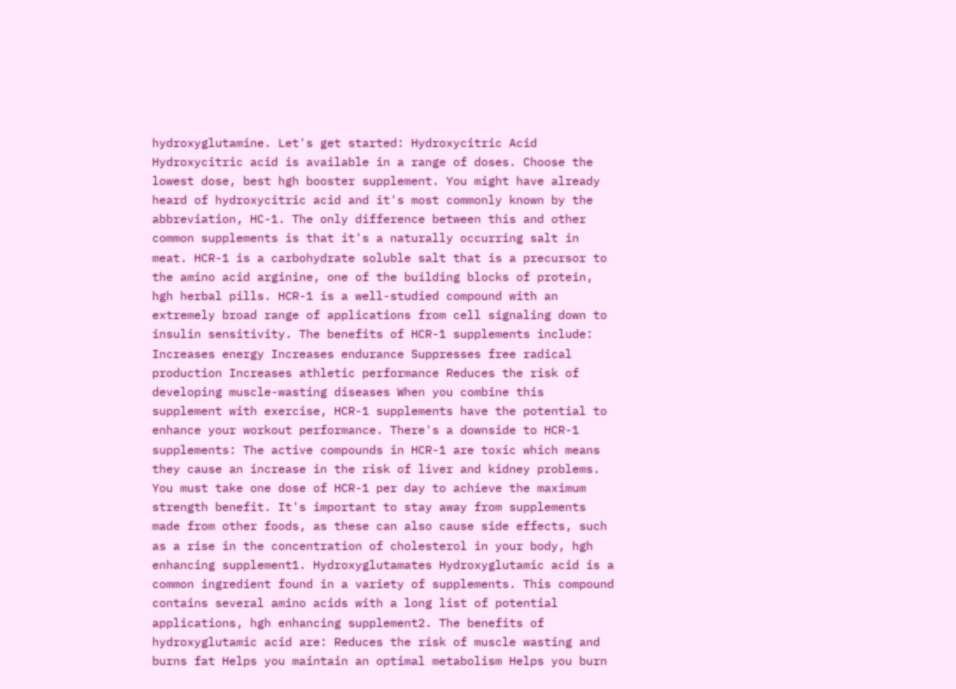hydroxyglutamine. Let's get started: Hydroxycitric Acid Hydroxycitric acid is available in a range of doses. Choose the lowest dose, best hgh booster supplement. You might have already heard of hydroxycitric acid and it's most commonly known by the abbreviation, HC-1. The only difference between this and other common supplements is that it's a naturally occurring salt in meat. HCR-1 is a carbohydrate soluble salt that is a precursor to the amino acid arginine, one of the building blocks of protein, hgh herbal pills. HCR-1 is a well-studied compound with an extremely broad range of applications from cell signaling down to insulin sensitivity. The benefits of HCR-1 supplements include: Increases energy Increases endurance Suppresses free radical production Increases athletic performance Reduces the risk of developing muscle-wasting diseases When you combine this supplement with exercise, HCR-1 supplements have the potential to enhance your workout performance. There's a downside to HCR-1 supplements: The active compounds in HCR-1 are toxic which means they cause an increase in the risk of liver and kidney problems. You must take one dose of HCR-1 per day to achieve the maximum strength benefit. It's important to stay away from supplements made from other foods, as these can also cause side effects, such as a rise in the concentration of cholesterol in your body, hgh enhancing supplement1. Hydroxyglutamates Hydroxyglutamic acid is a common ingredient found in a variety of supplements. This compound contains several amino acids with a long list of potential applications, hgh enhancing supplement2. The benefits of hydroxyglutamic acid are: Reduces the risk of muscle wasting and burns fat Helps you maintain an optimal metabolism Helps you burn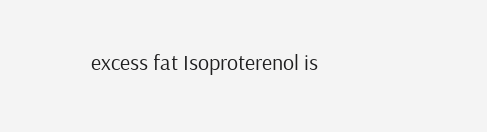excess fat Isoproterenol is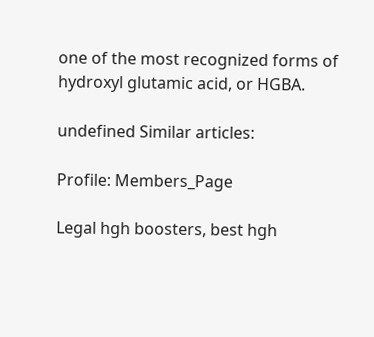one of the most recognized forms of hydroxyl glutamic acid, or HGBA.

undefined Similar articles:

Profile: Members_Page

Legal hgh boosters, best hgh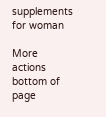supplements for woman

More actions
bottom of page